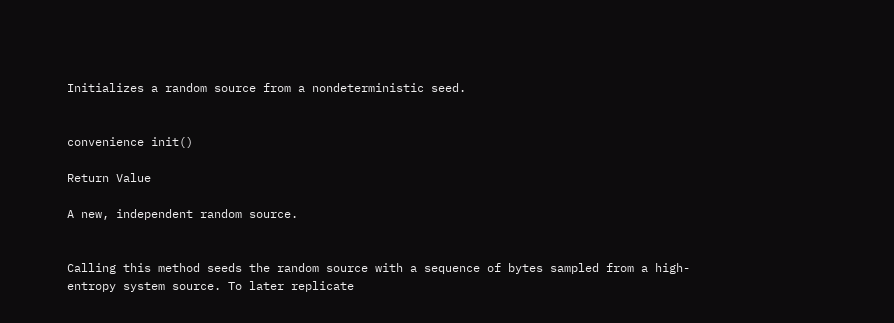Initializes a random source from a nondeterministic seed.


convenience init()

Return Value

A new, independent random source.


Calling this method seeds the random source with a sequence of bytes sampled from a high-entropy system source. To later replicate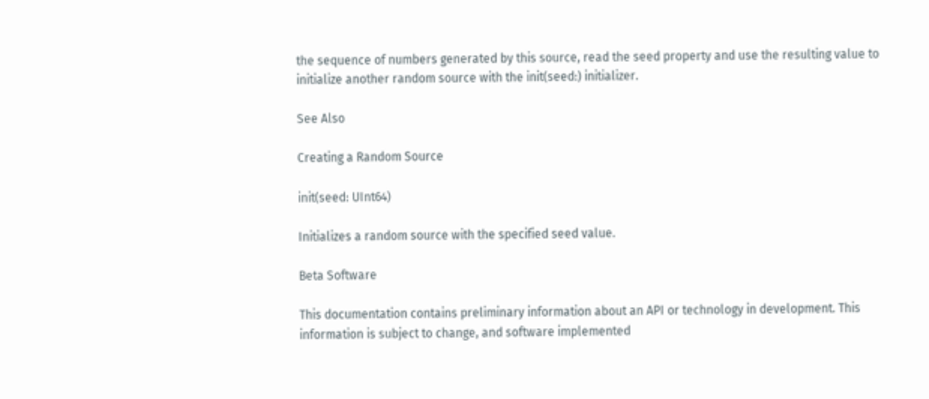the sequence of numbers generated by this source, read the seed property and use the resulting value to initialize another random source with the init(seed:) initializer.

See Also

Creating a Random Source

init(seed: UInt64)

Initializes a random source with the specified seed value.

Beta Software

This documentation contains preliminary information about an API or technology in development. This information is subject to change, and software implemented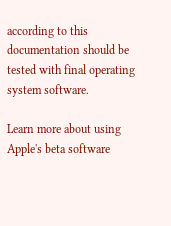according to this documentation should be tested with final operating system software.

Learn more about using Apple's beta software